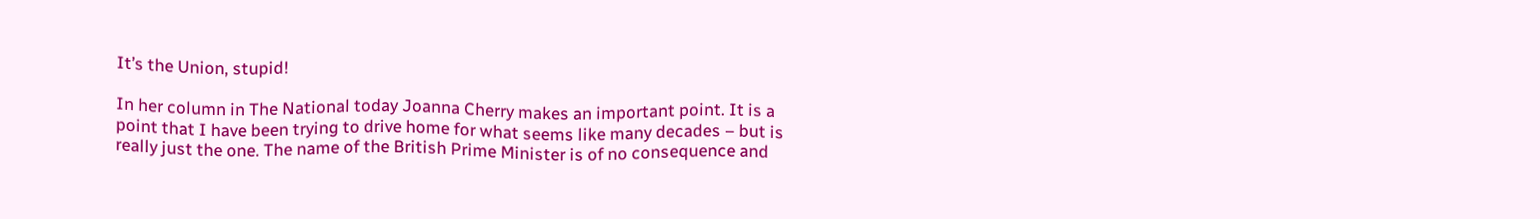It’s the Union, stupid!

In her column in The National today Joanna Cherry makes an important point. It is a point that I have been trying to drive home for what seems like many decades – but is really just the one. The name of the British Prime Minister is of no consequence and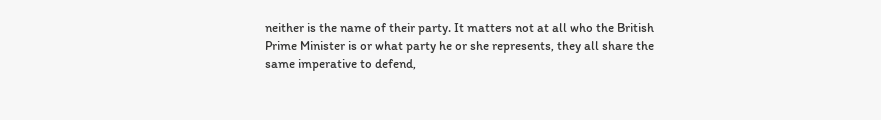neither is the name of their party. It matters not at all who the British Prime Minister is or what party he or she represents, they all share the same imperative to defend,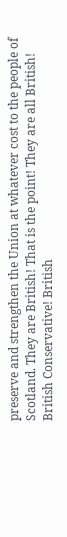preserve and strengthen the Union at whatever cost to the people of Scotland. They are British! That is the point! They are all British! British Conservative! British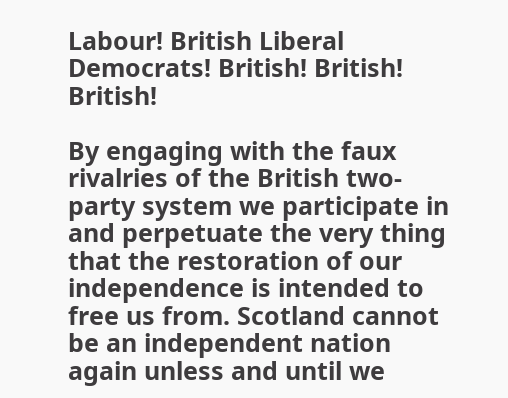Labour! British Liberal Democrats! British! British! British!

By engaging with the faux rivalries of the British two-party system we participate in and perpetuate the very thing that the restoration of our independence is intended to free us from. Scotland cannot be an independent nation again unless and until we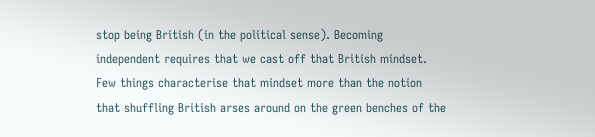stop being British (in the political sense). Becoming independent requires that we cast off that British mindset. Few things characterise that mindset more than the notion that shuffling British arses around on the green benches of the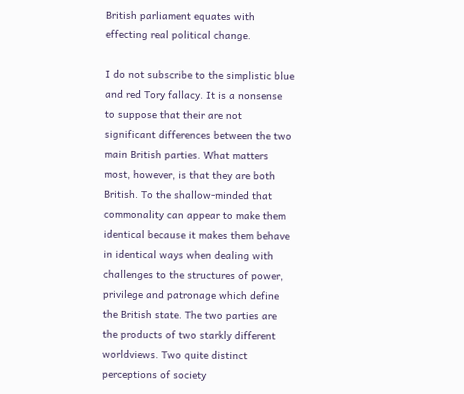British parliament equates with effecting real political change.

I do not subscribe to the simplistic blue and red Tory fallacy. It is a nonsense to suppose that their are not significant differences between the two main British parties. What matters most, however, is that they are both British. To the shallow-minded that commonality can appear to make them identical because it makes them behave in identical ways when dealing with challenges to the structures of power, privilege and patronage which define the British state. The two parties are the products of two starkly different worldviews. Two quite distinct perceptions of society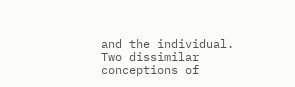and the individual. Two dissimilar conceptions of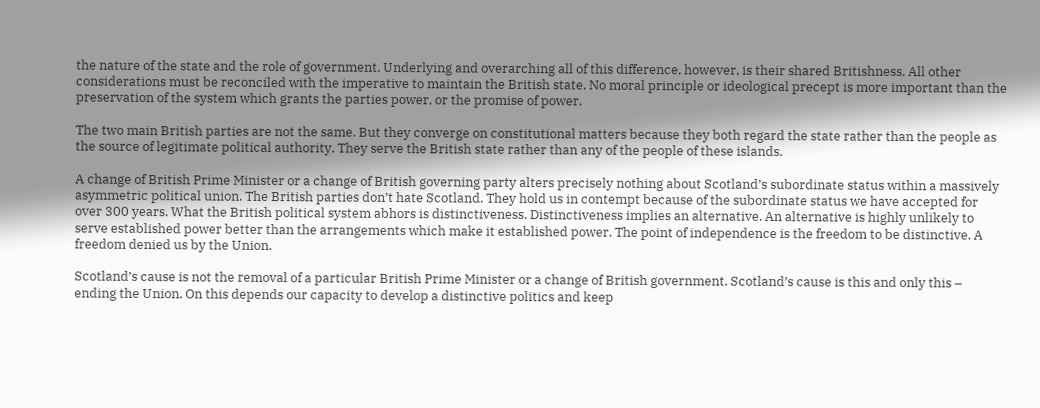the nature of the state and the role of government. Underlying and overarching all of this difference, however, is their shared Britishness. All other considerations must be reconciled with the imperative to maintain the British state. No moral principle or ideological precept is more important than the preservation of the system which grants the parties power, or the promise of power.

The two main British parties are not the same. But they converge on constitutional matters because they both regard the state rather than the people as the source of legitimate political authority. They serve the British state rather than any of the people of these islands.

A change of British Prime Minister or a change of British governing party alters precisely nothing about Scotland’s subordinate status within a massively asymmetric political union. The British parties don’t hate Scotland. They hold us in contempt because of the subordinate status we have accepted for over 300 years. What the British political system abhors is distinctiveness. Distinctiveness implies an alternative. An alternative is highly unlikely to serve established power better than the arrangements which make it established power. The point of independence is the freedom to be distinctive. A freedom denied us by the Union.

Scotland’s cause is not the removal of a particular British Prime Minister or a change of British government. Scotland’s cause is this and only this – ending the Union. On this depends our capacity to develop a distinctive politics and keep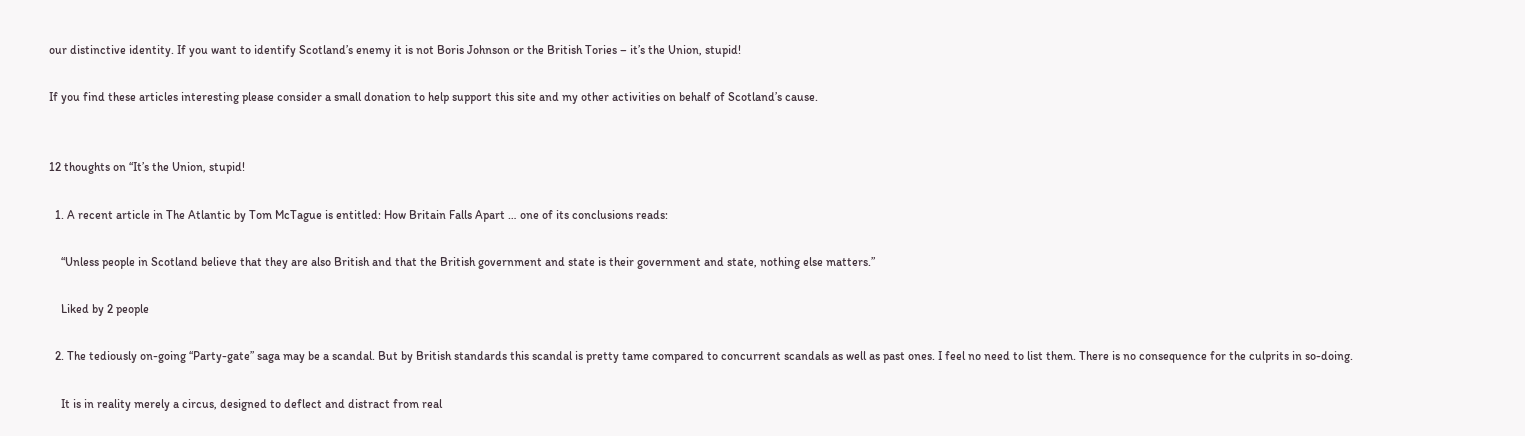our distinctive identity. If you want to identify Scotland’s enemy it is not Boris Johnson or the British Tories – it’s the Union, stupid!

If you find these articles interesting please consider a small donation to help support this site and my other activities on behalf of Scotland’s cause.


12 thoughts on “It’s the Union, stupid!

  1. A recent article in The Atlantic by Tom McTague is entitled: How Britain Falls Apart … one of its conclusions reads:

    “Unless people in Scotland believe that they are also British and that the British government and state is their government and state, nothing else matters.”

    Liked by 2 people

  2. The tediously on-going “Party-gate” saga may be a scandal. But by British standards this scandal is pretty tame compared to concurrent scandals as well as past ones. I feel no need to list them. There is no consequence for the culprits in so-doing.

    It is in reality merely a circus, designed to deflect and distract from real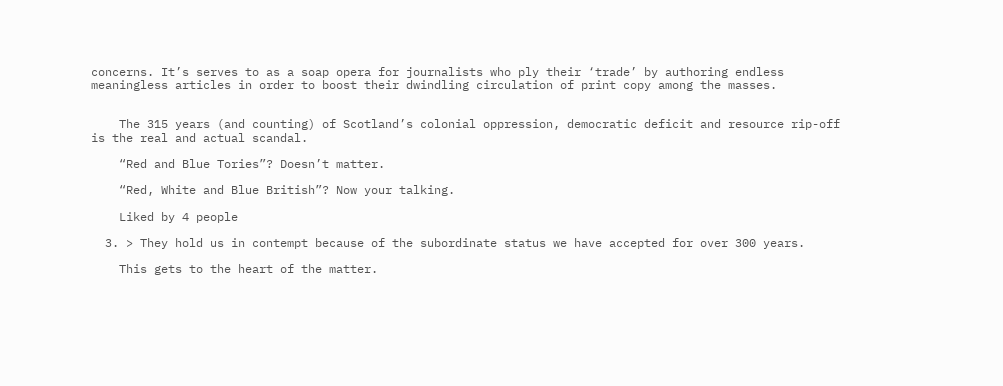concerns. It’s serves to as a soap opera for journalists who ply their ‘trade’ by authoring endless meaningless articles in order to boost their dwindling circulation of print copy among the masses.


    The 315 years (and counting) of Scotland’s colonial oppression, democratic deficit and resource rip-off is the real and actual scandal.

    “Red and Blue Tories”? Doesn’t matter.

    “Red, White and Blue British”? Now your talking.

    Liked by 4 people

  3. > They hold us in contempt because of the subordinate status we have accepted for over 300 years.

    This gets to the heart of the matter.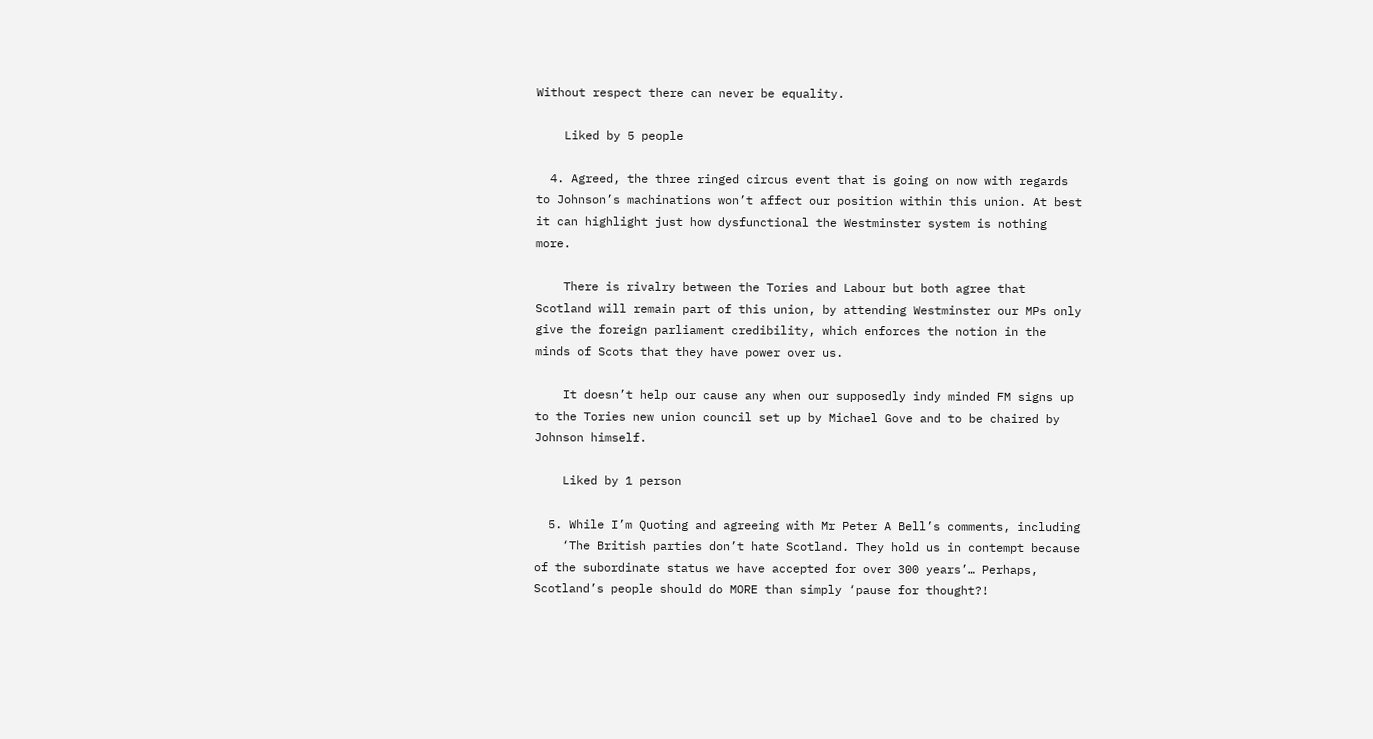Without respect there can never be equality.

    Liked by 5 people

  4. Agreed, the three ringed circus event that is going on now with regards to Johnson’s machinations won’t affect our position within this union. At best it can highlight just how dysfunctional the Westminster system is nothing more.

    There is rivalry between the Tories and Labour but both agree that Scotland will remain part of this union, by attending Westminster our MPs only give the foreign parliament credibility, which enforces the notion in the minds of Scots that they have power over us.

    It doesn’t help our cause any when our supposedly indy minded FM signs up to the Tories new union council set up by Michael Gove and to be chaired by Johnson himself.

    Liked by 1 person

  5. While I’m Quoting and agreeing with Mr Peter A Bell’s comments, including
    ‘The British parties don’t hate Scotland. They hold us in contempt because of the subordinate status we have accepted for over 300 years’… Perhaps, Scotland’s people should do MORE than simply ‘pause for thought?!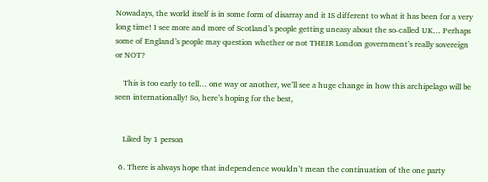Nowadays, the world itself is in some form of disarray and it IS different to what it has been for a very long time! I see more and more of Scotland’s people getting uneasy about the so-called UK… Perhaps some of England’s people may question whether or not THEIR London government’s really sovereign or NOT?

    This is too early to tell… one way or another, we’ll see a huge change in how this archipelago will be seen internationally! So, here’s hoping for the best,


    Liked by 1 person

  6. There is always hope that independence wouldn’t mean the continuation of the one party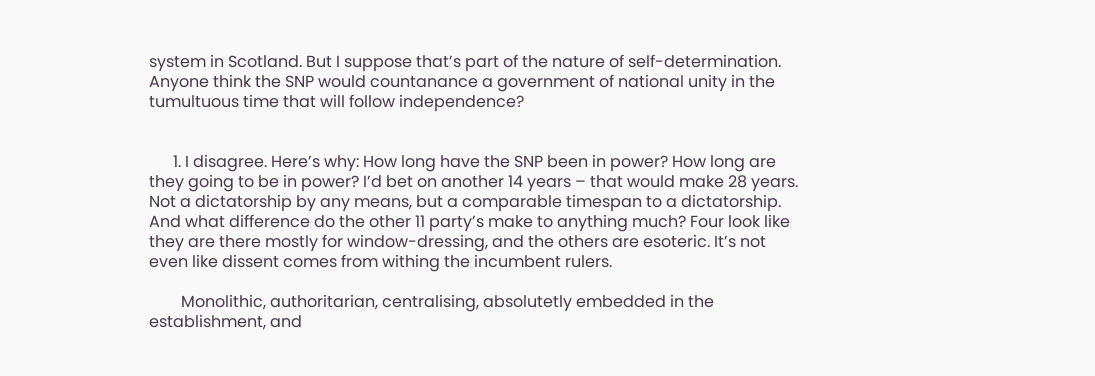system in Scotland. But I suppose that’s part of the nature of self-determination. Anyone think the SNP would countanance a government of national unity in the tumultuous time that will follow independence?


      1. I disagree. Here’s why: How long have the SNP been in power? How long are they going to be in power? I’d bet on another 14 years – that would make 28 years. Not a dictatorship by any means, but a comparable timespan to a dictatorship. And what difference do the other 11 party’s make to anything much? Four look like they are there mostly for window-dressing, and the others are esoteric. It’s not even like dissent comes from withing the incumbent rulers.

        Monolithic, authoritarian, centralising, absolutetly embedded in the establishment, and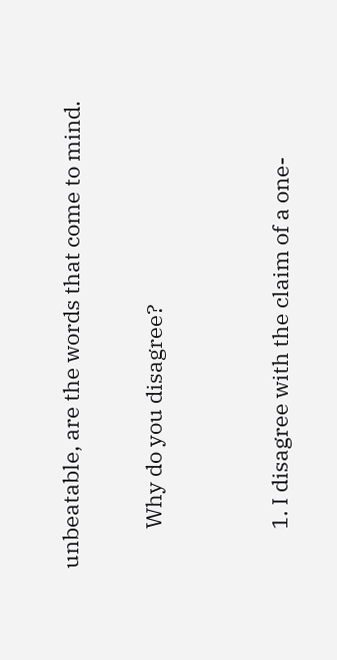unbeatable, are the words that come to mind.

        Why do you disagree?


        1. I disagree with the claim of a one-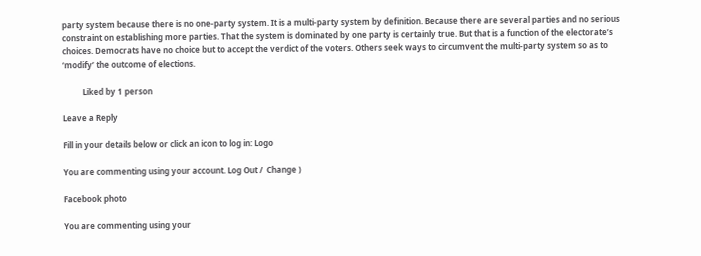party system because there is no one-party system. It is a multi-party system by definition. Because there are several parties and no serious constraint on establishing more parties. That the system is dominated by one party is certainly true. But that is a function of the electorate’s choices. Democrats have no choice but to accept the verdict of the voters. Others seek ways to circumvent the multi-party system so as to ‘modify’ the outcome of elections.

          Liked by 1 person

Leave a Reply

Fill in your details below or click an icon to log in: Logo

You are commenting using your account. Log Out /  Change )

Facebook photo

You are commenting using your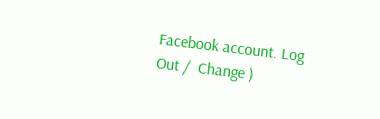Facebook account. Log Out /  Change )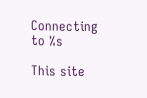Connecting to %s

This site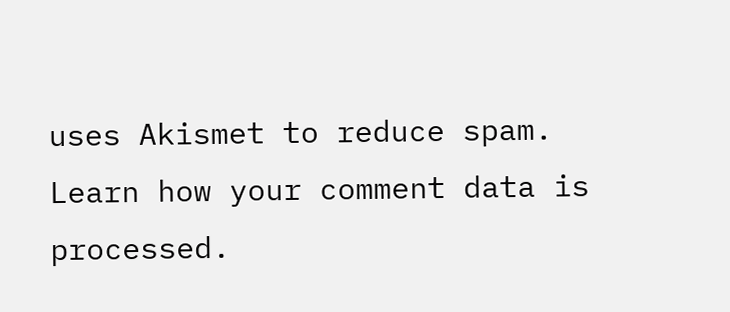uses Akismet to reduce spam. Learn how your comment data is processed.